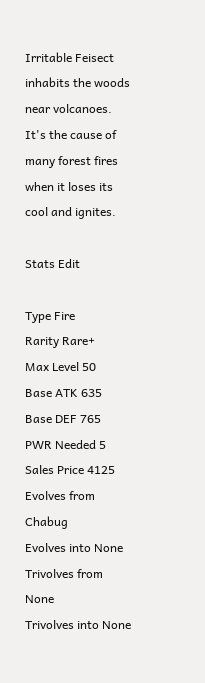Irritable Feisect inhabits the woods near volcanoes. It's the cause of many forest fires when it loses its cool and ignites.

Stats Edit

Type Fire
Rarity Rare+
Max Level 50
Base ATK 635
Base DEF 765
PWR Needed 5
Sales Price 4125
Evolves from Chabug
Evolves into None
Trivolves from None
Trivolves into None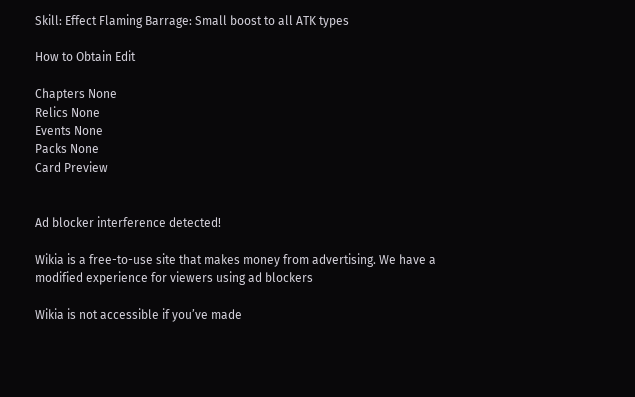Skill: Effect Flaming Barrage: Small boost to all ATK types

How to Obtain Edit

Chapters None
Relics None
Events None
Packs None
Card Preview


Ad blocker interference detected!

Wikia is a free-to-use site that makes money from advertising. We have a modified experience for viewers using ad blockers

Wikia is not accessible if you’ve made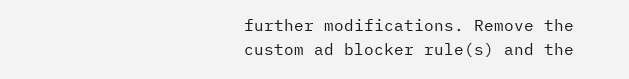further modifications. Remove the custom ad blocker rule(s) and the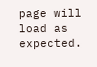page will load as expected.